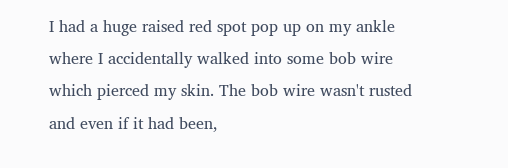I had a huge raised red spot pop up on my ankle where I accidentally walked into some bob wire which pierced my skin. The bob wire wasn't rusted and even if it had been,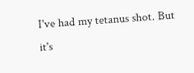I've had my tetanus shot. But it's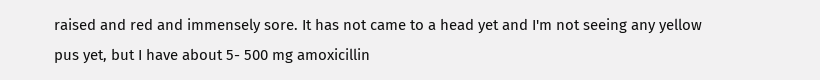raised and red and immensely sore. It has not came to a head yet and I'm not seeing any yellow pus yet, but I have about 5- 500 mg amoxicillin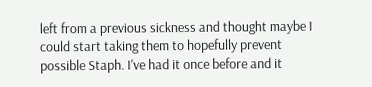left from a previous sickness and thought maybe I could start taking them to hopefully prevent possible Staph. I've had it once before and it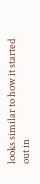looks similar to how it started out in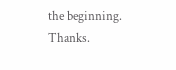the beginning. Thanks.